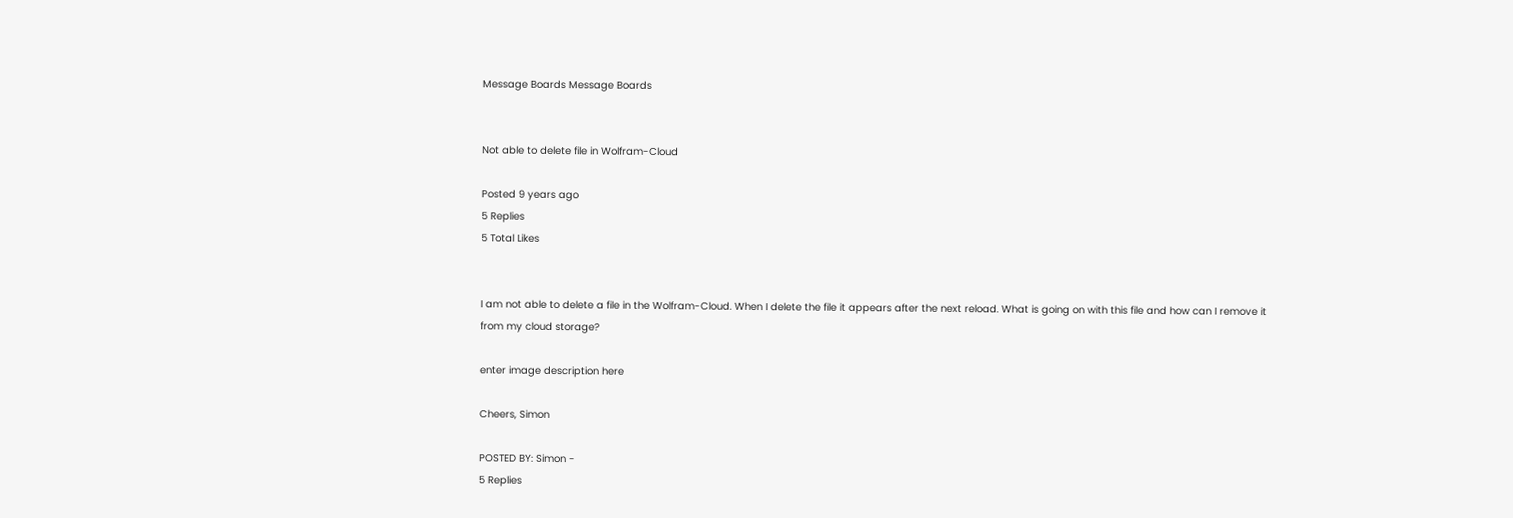Message Boards Message Boards


Not able to delete file in Wolfram-Cloud

Posted 9 years ago
5 Replies
5 Total Likes


I am not able to delete a file in the Wolfram-Cloud. When I delete the file it appears after the next reload. What is going on with this file and how can I remove it from my cloud storage?

enter image description here

Cheers, Simon

POSTED BY: Simon -
5 Replies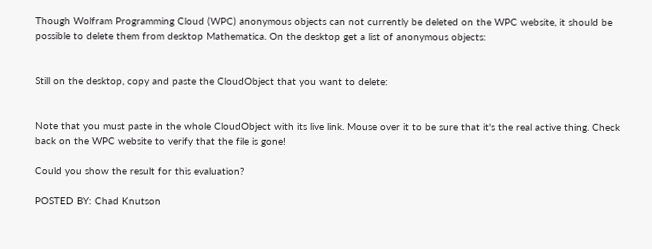Though Wolfram Programming Cloud (WPC) anonymous objects can not currently be deleted on the WPC website, it should be possible to delete them from desktop Mathematica. On the desktop get a list of anonymous objects:


Still on the desktop, copy and paste the CloudObject that you want to delete:


Note that you must paste in the whole CloudObject with its live link. Mouse over it to be sure that it's the real active thing. Check back on the WPC website to verify that the file is gone!

Could you show the result for this evaluation?

POSTED BY: Chad Knutson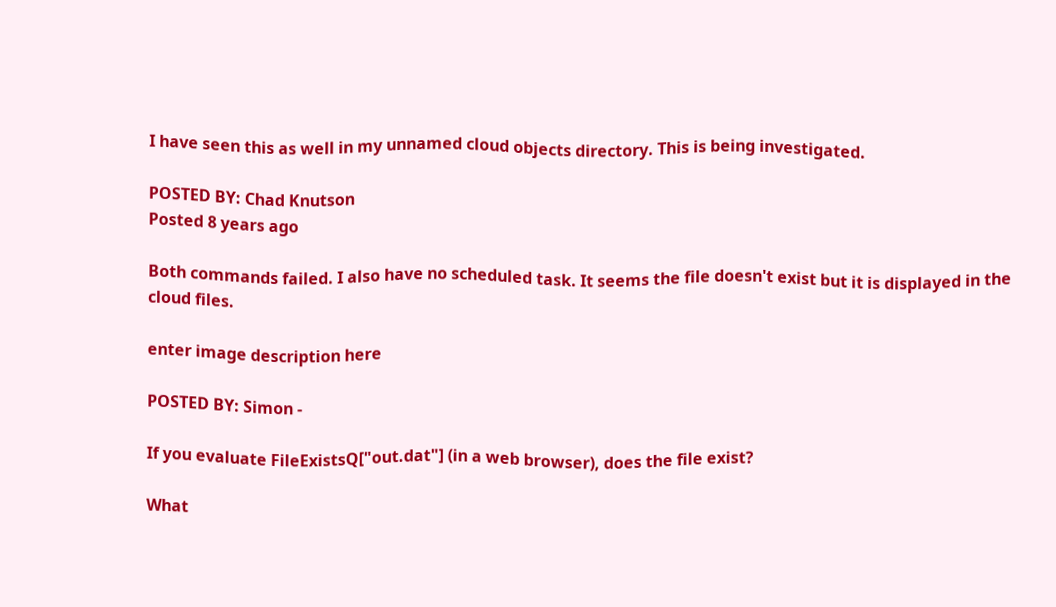I have seen this as well in my unnamed cloud objects directory. This is being investigated.

POSTED BY: Chad Knutson
Posted 8 years ago

Both commands failed. I also have no scheduled task. It seems the file doesn't exist but it is displayed in the cloud files.

enter image description here

POSTED BY: Simon -

If you evaluate FileExistsQ["out.dat"] (in a web browser), does the file exist?

What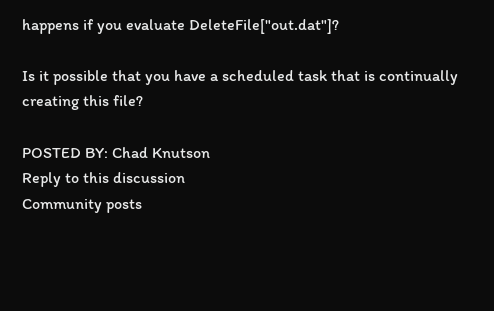happens if you evaluate DeleteFile["out.dat"]?

Is it possible that you have a scheduled task that is continually creating this file?

POSTED BY: Chad Knutson
Reply to this discussion
Community posts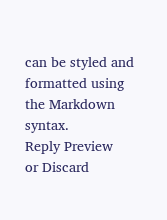can be styled and formatted using the Markdown syntax.
Reply Preview
or Discard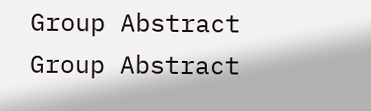Group Abstract Group Abstract